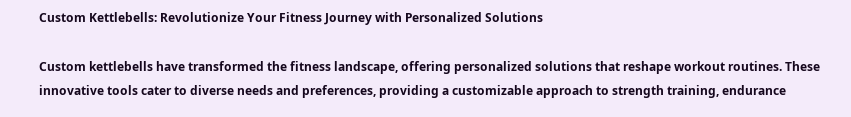Custom Kettlebells: Revolutionize Your Fitness Journey with Personalized Solutions

Custom kettlebells have transformed the fitness landscape, offering personalized solutions that reshape workout routines. These innovative tools cater to diverse needs and preferences, providing a customizable approach to strength training, endurance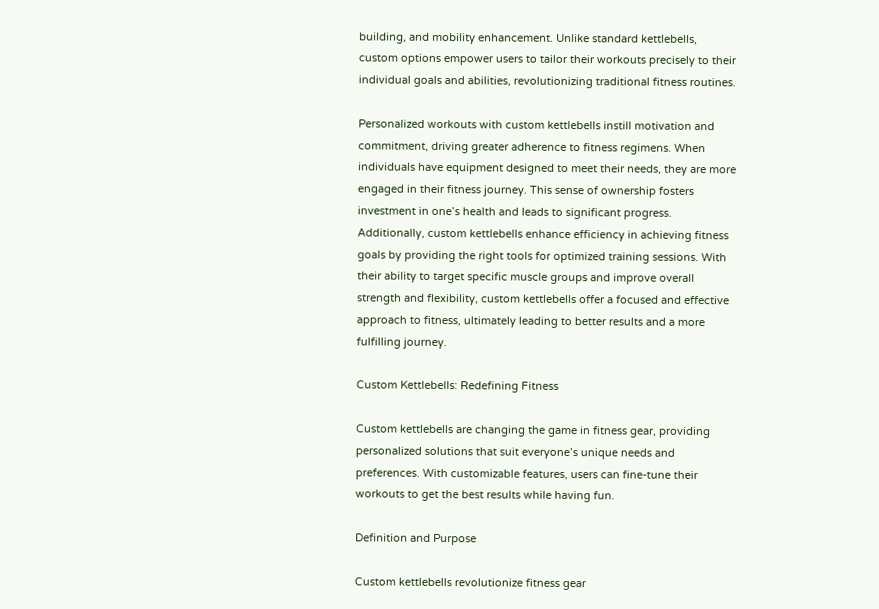building, and mobility enhancement. Unlike standard kettlebells, custom options empower users to tailor their workouts precisely to their individual goals and abilities, revolutionizing traditional fitness routines.

Personalized workouts with custom kettlebells instill motivation and commitment, driving greater adherence to fitness regimens. When individuals have equipment designed to meet their needs, they are more engaged in their fitness journey. This sense of ownership fosters investment in one’s health and leads to significant progress. Additionally, custom kettlebells enhance efficiency in achieving fitness goals by providing the right tools for optimized training sessions. With their ability to target specific muscle groups and improve overall strength and flexibility, custom kettlebells offer a focused and effective approach to fitness, ultimately leading to better results and a more fulfilling journey.

Custom Kettlebells: Redefining Fitness

Custom kettlebells are changing the game in fitness gear, providing personalized solutions that suit everyone’s unique needs and preferences. With customizable features, users can fine-tune their workouts to get the best results while having fun.

Definition and Purpose

Custom kettlebells revolutionize fitness gear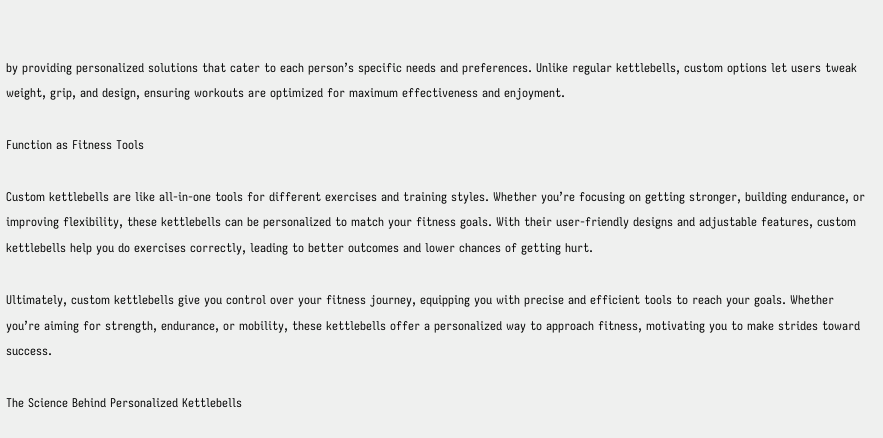by providing personalized solutions that cater to each person’s specific needs and preferences. Unlike regular kettlebells, custom options let users tweak weight, grip, and design, ensuring workouts are optimized for maximum effectiveness and enjoyment.

Function as Fitness Tools

Custom kettlebells are like all-in-one tools for different exercises and training styles. Whether you’re focusing on getting stronger, building endurance, or improving flexibility, these kettlebells can be personalized to match your fitness goals. With their user-friendly designs and adjustable features, custom kettlebells help you do exercises correctly, leading to better outcomes and lower chances of getting hurt.

Ultimately, custom kettlebells give you control over your fitness journey, equipping you with precise and efficient tools to reach your goals. Whether you’re aiming for strength, endurance, or mobility, these kettlebells offer a personalized way to approach fitness, motivating you to make strides toward success.

The Science Behind Personalized Kettlebells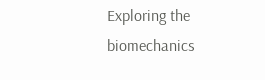Exploring the biomechanics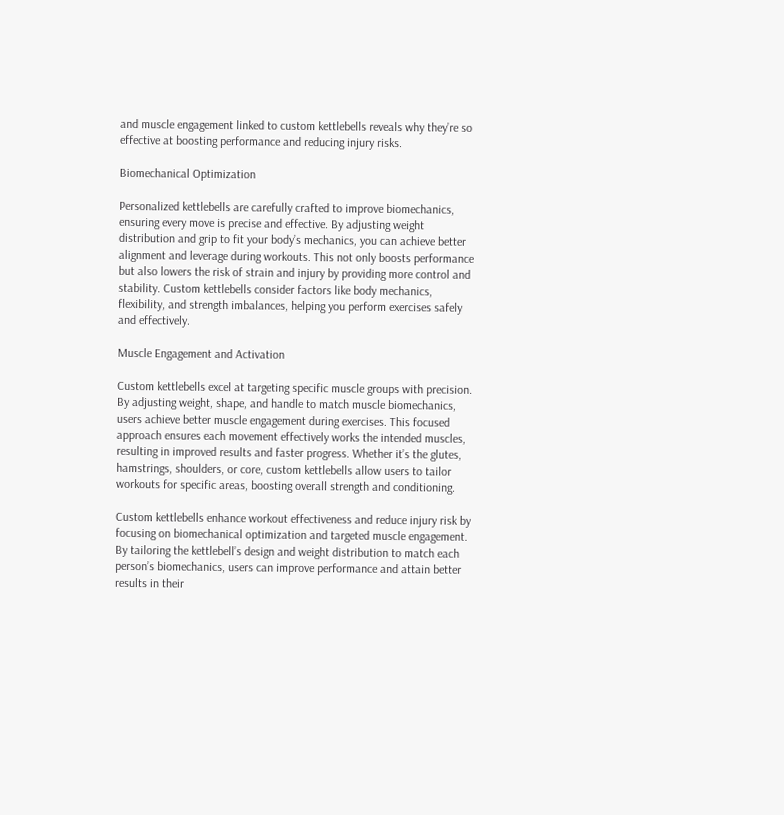and muscle engagement linked to custom kettlebells reveals why they’re so effective at boosting performance and reducing injury risks.

Biomechanical Optimization

Personalized kettlebells are carefully crafted to improve biomechanics, ensuring every move is precise and effective. By adjusting weight distribution and grip to fit your body’s mechanics, you can achieve better alignment and leverage during workouts. This not only boosts performance but also lowers the risk of strain and injury by providing more control and stability. Custom kettlebells consider factors like body mechanics, flexibility, and strength imbalances, helping you perform exercises safely and effectively.

Muscle Engagement and Activation

Custom kettlebells excel at targeting specific muscle groups with precision. By adjusting weight, shape, and handle to match muscle biomechanics, users achieve better muscle engagement during exercises. This focused approach ensures each movement effectively works the intended muscles, resulting in improved results and faster progress. Whether it’s the glutes, hamstrings, shoulders, or core, custom kettlebells allow users to tailor workouts for specific areas, boosting overall strength and conditioning.

Custom kettlebells enhance workout effectiveness and reduce injury risk by focusing on biomechanical optimization and targeted muscle engagement. By tailoring the kettlebell’s design and weight distribution to match each person’s biomechanics, users can improve performance and attain better results in their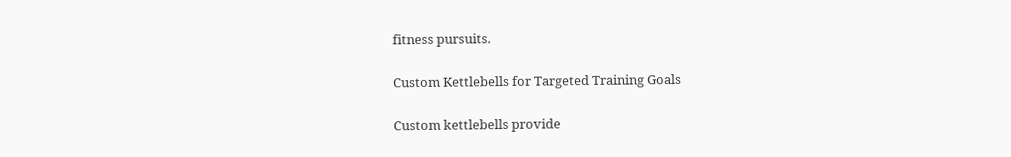fitness pursuits.

Custom Kettlebells for Targeted Training Goals

Custom kettlebells provide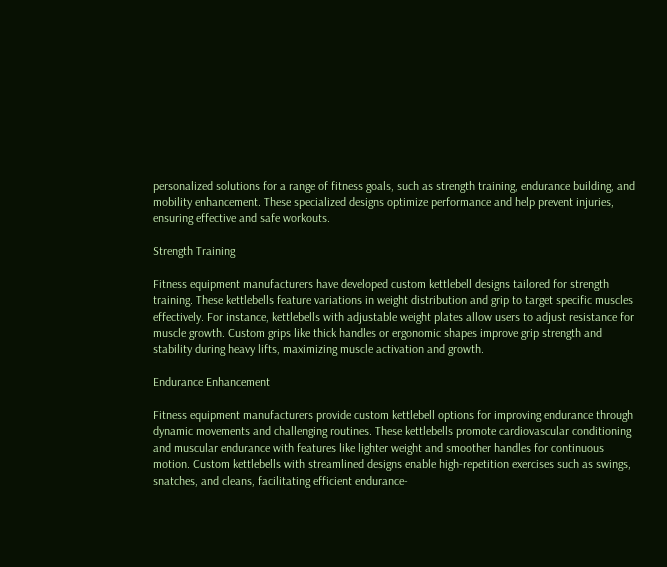personalized solutions for a range of fitness goals, such as strength training, endurance building, and mobility enhancement. These specialized designs optimize performance and help prevent injuries, ensuring effective and safe workouts.

Strength Training

Fitness equipment manufacturers have developed custom kettlebell designs tailored for strength training. These kettlebells feature variations in weight distribution and grip to target specific muscles effectively. For instance, kettlebells with adjustable weight plates allow users to adjust resistance for muscle growth. Custom grips like thick handles or ergonomic shapes improve grip strength and stability during heavy lifts, maximizing muscle activation and growth.

Endurance Enhancement

Fitness equipment manufacturers provide custom kettlebell options for improving endurance through dynamic movements and challenging routines. These kettlebells promote cardiovascular conditioning and muscular endurance with features like lighter weight and smoother handles for continuous motion. Custom kettlebells with streamlined designs enable high-repetition exercises such as swings, snatches, and cleans, facilitating efficient endurance-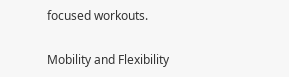focused workouts.

Mobility and Flexibility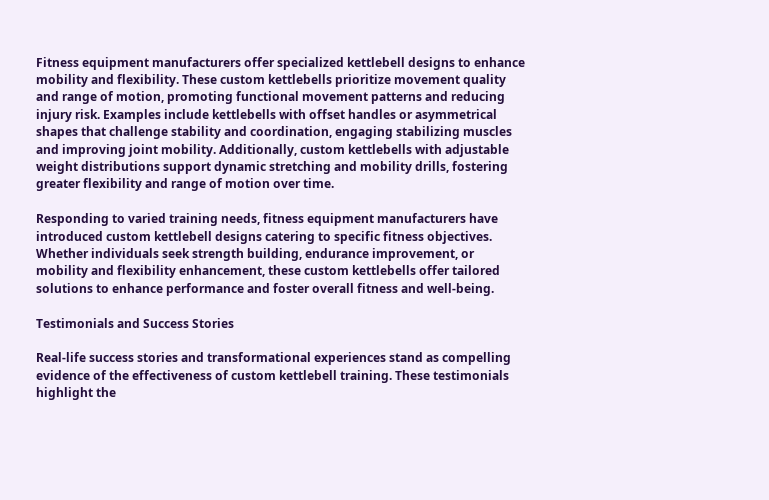Fitness equipment manufacturers offer specialized kettlebell designs to enhance mobility and flexibility. These custom kettlebells prioritize movement quality and range of motion, promoting functional movement patterns and reducing injury risk. Examples include kettlebells with offset handles or asymmetrical shapes that challenge stability and coordination, engaging stabilizing muscles and improving joint mobility. Additionally, custom kettlebells with adjustable weight distributions support dynamic stretching and mobility drills, fostering greater flexibility and range of motion over time.

Responding to varied training needs, fitness equipment manufacturers have introduced custom kettlebell designs catering to specific fitness objectives. Whether individuals seek strength building, endurance improvement, or mobility and flexibility enhancement, these custom kettlebells offer tailored solutions to enhance performance and foster overall fitness and well-being.

Testimonials and Success Stories

Real-life success stories and transformational experiences stand as compelling evidence of the effectiveness of custom kettlebell training. These testimonials highlight the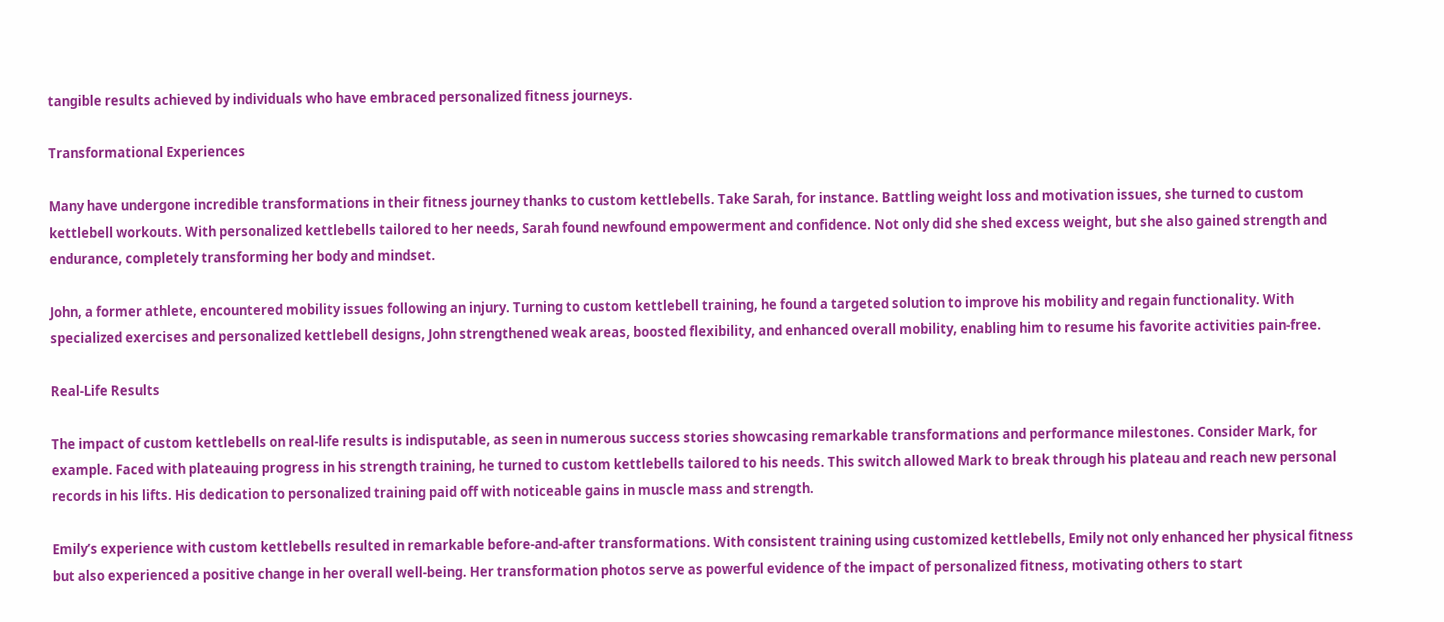tangible results achieved by individuals who have embraced personalized fitness journeys.

Transformational Experiences

Many have undergone incredible transformations in their fitness journey thanks to custom kettlebells. Take Sarah, for instance. Battling weight loss and motivation issues, she turned to custom kettlebell workouts. With personalized kettlebells tailored to her needs, Sarah found newfound empowerment and confidence. Not only did she shed excess weight, but she also gained strength and endurance, completely transforming her body and mindset.

John, a former athlete, encountered mobility issues following an injury. Turning to custom kettlebell training, he found a targeted solution to improve his mobility and regain functionality. With specialized exercises and personalized kettlebell designs, John strengthened weak areas, boosted flexibility, and enhanced overall mobility, enabling him to resume his favorite activities pain-free.

Real-Life Results

The impact of custom kettlebells on real-life results is indisputable, as seen in numerous success stories showcasing remarkable transformations and performance milestones. Consider Mark, for example. Faced with plateauing progress in his strength training, he turned to custom kettlebells tailored to his needs. This switch allowed Mark to break through his plateau and reach new personal records in his lifts. His dedication to personalized training paid off with noticeable gains in muscle mass and strength.

Emily’s experience with custom kettlebells resulted in remarkable before-and-after transformations. With consistent training using customized kettlebells, Emily not only enhanced her physical fitness but also experienced a positive change in her overall well-being. Her transformation photos serve as powerful evidence of the impact of personalized fitness, motivating others to start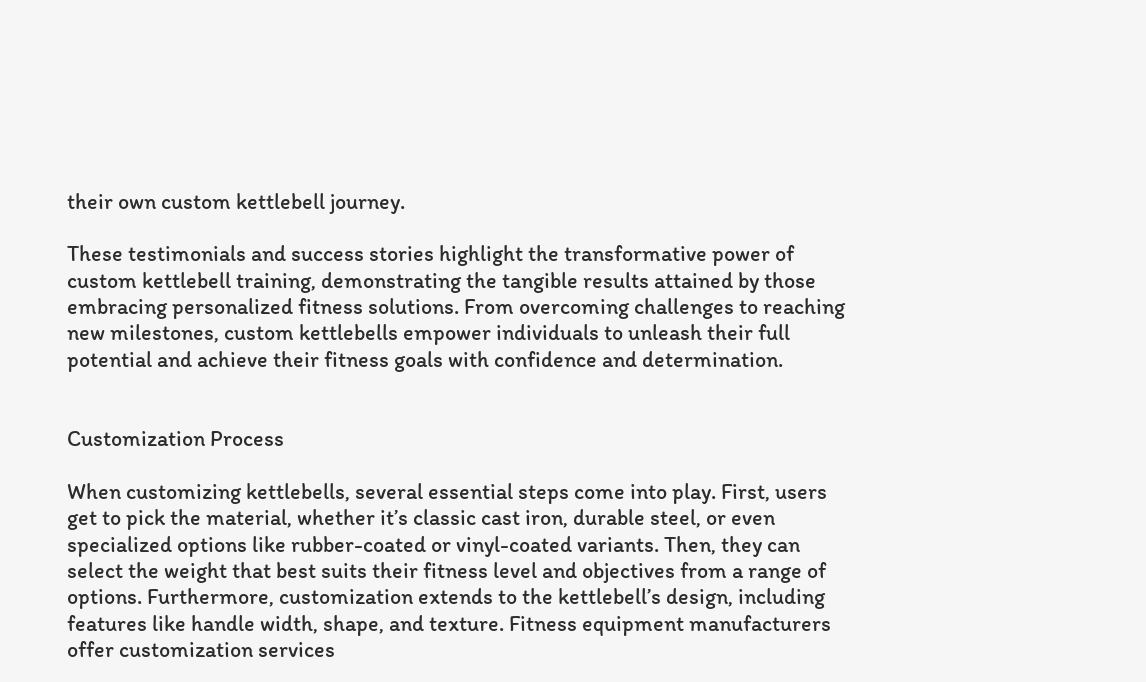their own custom kettlebell journey.

These testimonials and success stories highlight the transformative power of custom kettlebell training, demonstrating the tangible results attained by those embracing personalized fitness solutions. From overcoming challenges to reaching new milestones, custom kettlebells empower individuals to unleash their full potential and achieve their fitness goals with confidence and determination.


Customization Process

When customizing kettlebells, several essential steps come into play. First, users get to pick the material, whether it’s classic cast iron, durable steel, or even specialized options like rubber-coated or vinyl-coated variants. Then, they can select the weight that best suits their fitness level and objectives from a range of options. Furthermore, customization extends to the kettlebell’s design, including features like handle width, shape, and texture. Fitness equipment manufacturers offer customization services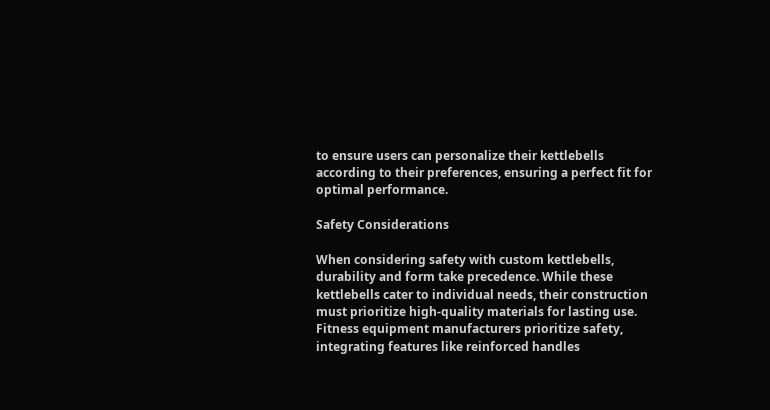to ensure users can personalize their kettlebells according to their preferences, ensuring a perfect fit for optimal performance.

Safety Considerations

When considering safety with custom kettlebells, durability and form take precedence. While these kettlebells cater to individual needs, their construction must prioritize high-quality materials for lasting use. Fitness equipment manufacturers prioritize safety, integrating features like reinforced handles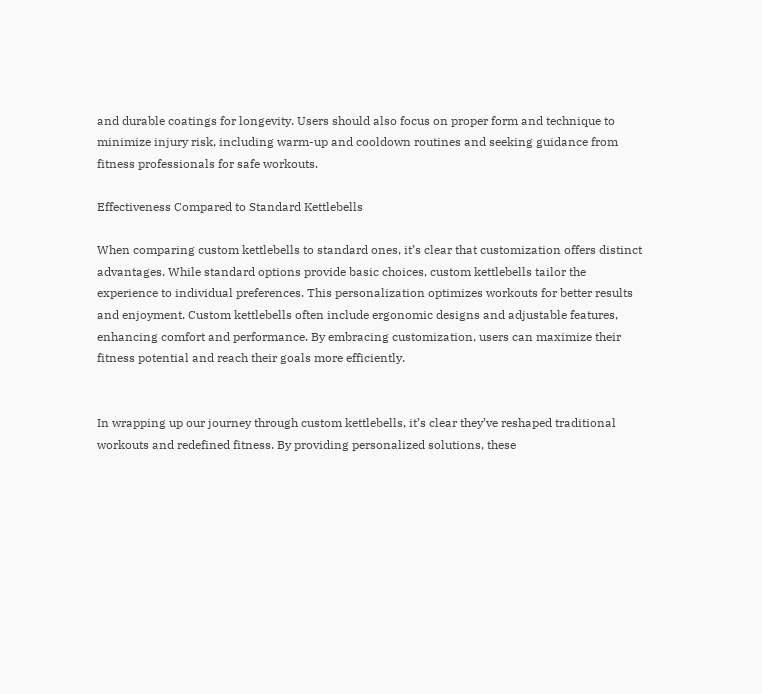and durable coatings for longevity. Users should also focus on proper form and technique to minimize injury risk, including warm-up and cooldown routines and seeking guidance from fitness professionals for safe workouts.

Effectiveness Compared to Standard Kettlebells

When comparing custom kettlebells to standard ones, it’s clear that customization offers distinct advantages. While standard options provide basic choices, custom kettlebells tailor the experience to individual preferences. This personalization optimizes workouts for better results and enjoyment. Custom kettlebells often include ergonomic designs and adjustable features, enhancing comfort and performance. By embracing customization, users can maximize their fitness potential and reach their goals more efficiently.


In wrapping up our journey through custom kettlebells, it’s clear they’ve reshaped traditional workouts and redefined fitness. By providing personalized solutions, these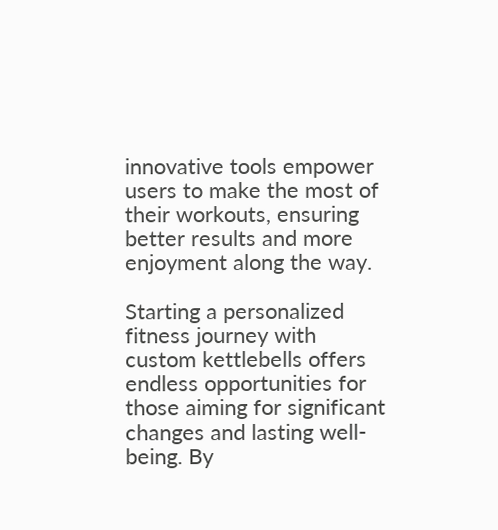innovative tools empower users to make the most of their workouts, ensuring better results and more enjoyment along the way.

Starting a personalized fitness journey with custom kettlebells offers endless opportunities for those aiming for significant changes and lasting well-being. By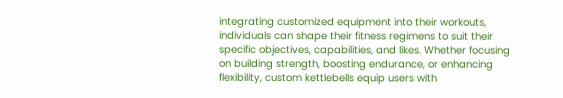integrating customized equipment into their workouts, individuals can shape their fitness regimens to suit their specific objectives, capabilities, and likes. Whether focusing on building strength, boosting endurance, or enhancing flexibility, custom kettlebells equip users with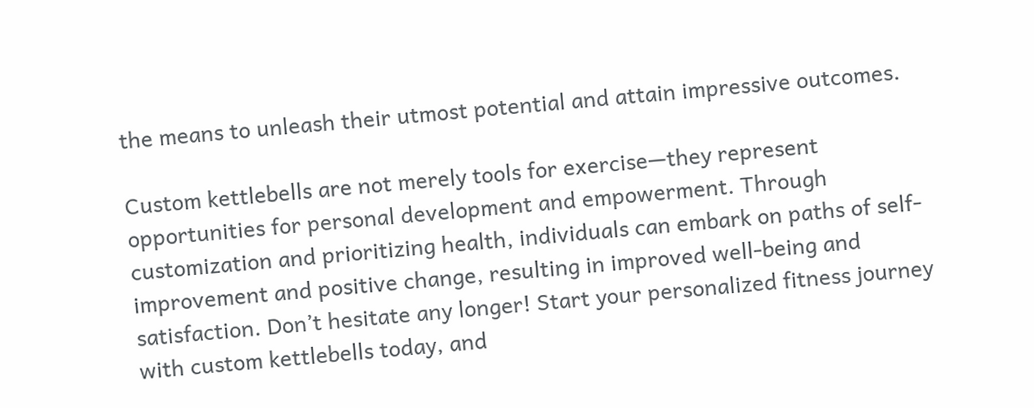the means to unleash their utmost potential and attain impressive outcomes.

Custom kettlebells are not merely tools for exercise—they represent opportunities for personal development and empowerment. Through customization and prioritizing health, individuals can embark on paths of self-improvement and positive change, resulting in improved well-being and satisfaction. Don’t hesitate any longer! Start your personalized fitness journey with custom kettlebells today, and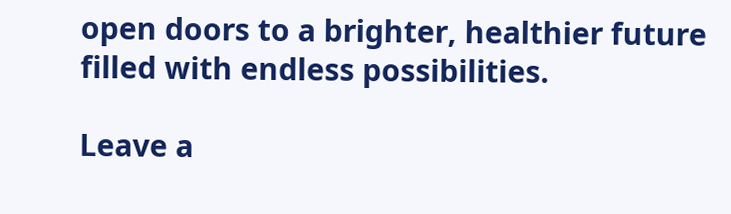open doors to a brighter, healthier future filled with endless possibilities.

Leave a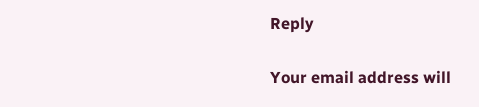Reply

Your email address will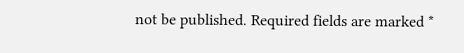not be published. Required fields are marked *